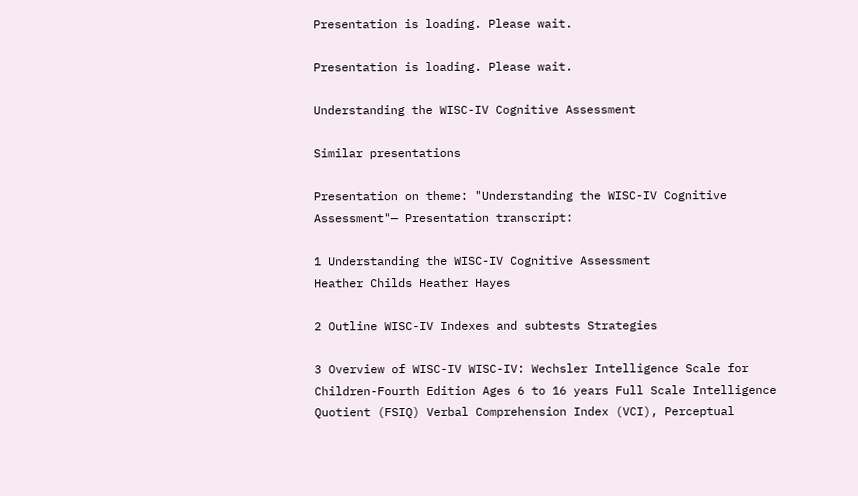Presentation is loading. Please wait.

Presentation is loading. Please wait.

Understanding the WISC-IV Cognitive Assessment

Similar presentations

Presentation on theme: "Understanding the WISC-IV Cognitive Assessment"— Presentation transcript:

1 Understanding the WISC-IV Cognitive Assessment
Heather Childs Heather Hayes

2 Outline WISC-IV Indexes and subtests Strategies

3 Overview of WISC-IV WISC-IV: Wechsler Intelligence Scale for Children-Fourth Edition Ages 6 to 16 years Full Scale Intelligence Quotient (FSIQ) Verbal Comprehension Index (VCI), Perceptual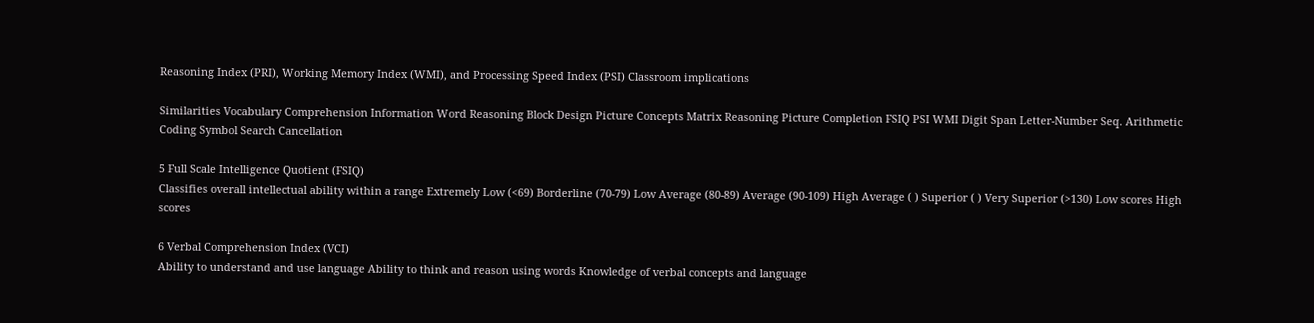Reasoning Index (PRI), Working Memory Index (WMI), and Processing Speed Index (PSI) Classroom implications

Similarities Vocabulary Comprehension Information Word Reasoning Block Design Picture Concepts Matrix Reasoning Picture Completion FSIQ PSI WMI Digit Span Letter-Number Seq. Arithmetic Coding Symbol Search Cancellation

5 Full Scale Intelligence Quotient (FSIQ)
Classifies overall intellectual ability within a range Extremely Low (<69) Borderline (70-79) Low Average (80-89) Average (90-109) High Average ( ) Superior ( ) Very Superior (>130) Low scores High scores

6 Verbal Comprehension Index (VCI)
Ability to understand and use language Ability to think and reason using words Knowledge of verbal concepts and language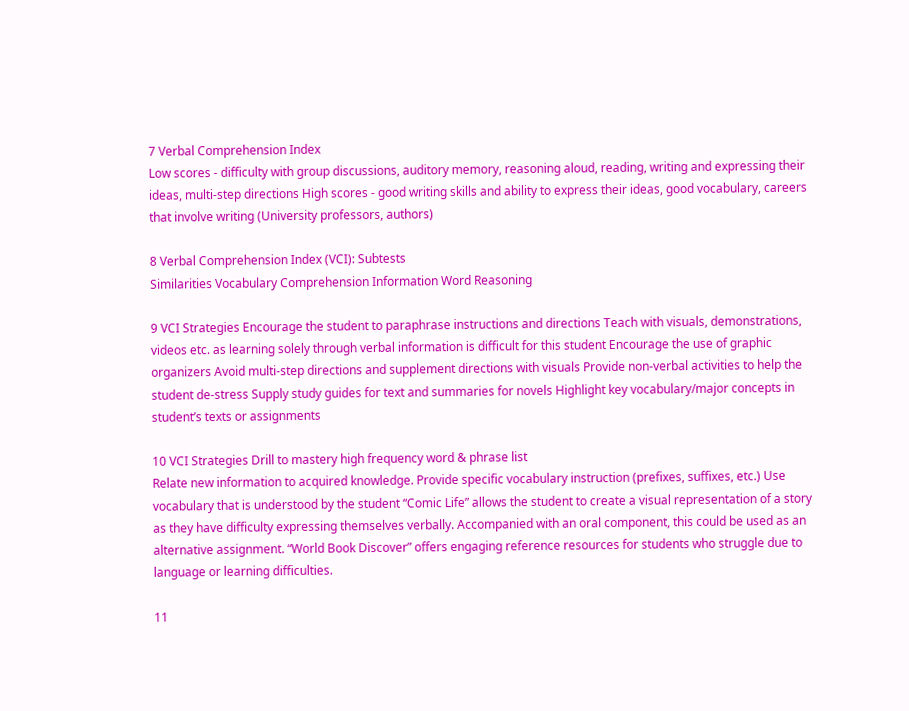7 Verbal Comprehension Index
Low scores - difficulty with group discussions, auditory memory, reasoning aloud, reading, writing and expressing their ideas, multi-step directions High scores - good writing skills and ability to express their ideas, good vocabulary, careers that involve writing (University professors, authors)

8 Verbal Comprehension Index (VCI): Subtests
Similarities Vocabulary Comprehension Information Word Reasoning

9 VCI Strategies Encourage the student to paraphrase instructions and directions Teach with visuals, demonstrations, videos etc. as learning solely through verbal information is difficult for this student Encourage the use of graphic organizers Avoid multi-step directions and supplement directions with visuals Provide non-verbal activities to help the student de-stress Supply study guides for text and summaries for novels Highlight key vocabulary/major concepts in student’s texts or assignments

10 VCI Strategies Drill to mastery high frequency word & phrase list
Relate new information to acquired knowledge. Provide specific vocabulary instruction (prefixes, suffixes, etc.) Use vocabulary that is understood by the student “Comic Life” allows the student to create a visual representation of a story as they have difficulty expressing themselves verbally. Accompanied with an oral component, this could be used as an alternative assignment. “World Book Discover” offers engaging reference resources for students who struggle due to language or learning difficulties.

11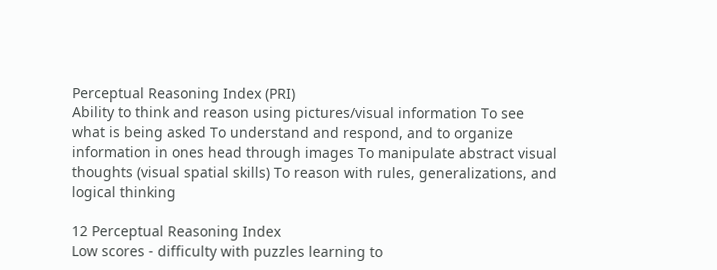Perceptual Reasoning Index (PRI)
Ability to think and reason using pictures/visual information To see what is being asked To understand and respond, and to organize information in ones head through images To manipulate abstract visual thoughts (visual spatial skills) To reason with rules, generalizations, and logical thinking

12 Perceptual Reasoning Index
Low scores - difficulty with puzzles learning to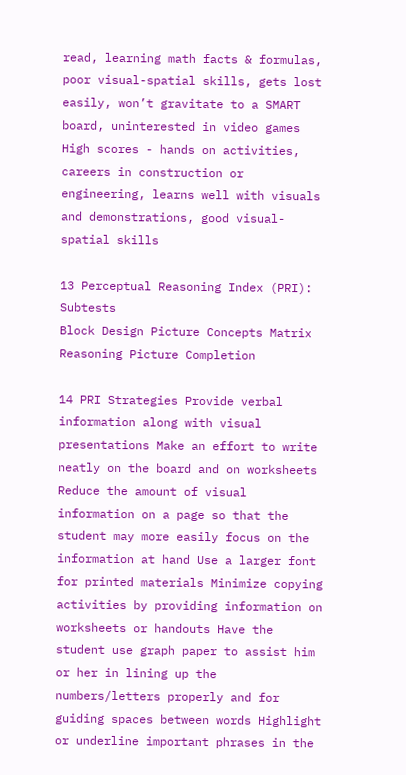read, learning math facts & formulas, poor visual-spatial skills, gets lost easily, won’t gravitate to a SMART board, uninterested in video games High scores - hands on activities, careers in construction or engineering, learns well with visuals and demonstrations, good visual-spatial skills

13 Perceptual Reasoning Index (PRI): Subtests
Block Design Picture Concepts Matrix Reasoning Picture Completion

14 PRI Strategies Provide verbal information along with visual presentations Make an effort to write neatly on the board and on worksheets Reduce the amount of visual information on a page so that the student may more easily focus on the information at hand Use a larger font for printed materials Minimize copying activities by providing information on worksheets or handouts Have the student use graph paper to assist him or her in lining up the numbers/letters properly and for guiding spaces between words Highlight or underline important phrases in the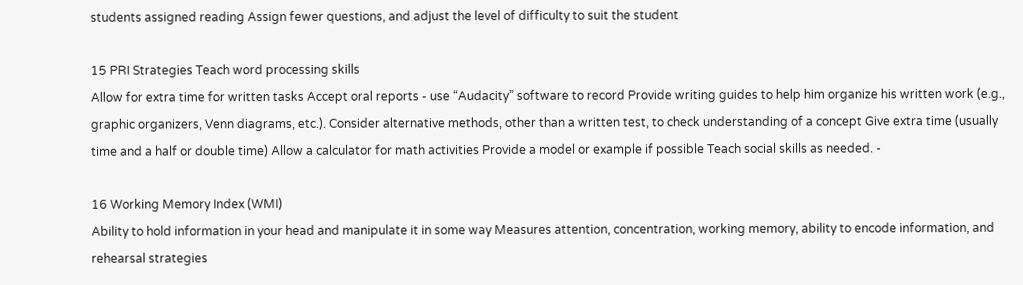students assigned reading Assign fewer questions, and adjust the level of difficulty to suit the student

15 PRI Strategies Teach word processing skills
Allow for extra time for written tasks Accept oral reports - use “Audacity” software to record Provide writing guides to help him organize his written work (e.g., graphic organizers, Venn diagrams, etc.). Consider alternative methods, other than a written test, to check understanding of a concept Give extra time (usually time and a half or double time) Allow a calculator for math activities Provide a model or example if possible Teach social skills as needed. -

16 Working Memory Index (WMI)
Ability to hold information in your head and manipulate it in some way Measures attention, concentration, working memory, ability to encode information, and rehearsal strategies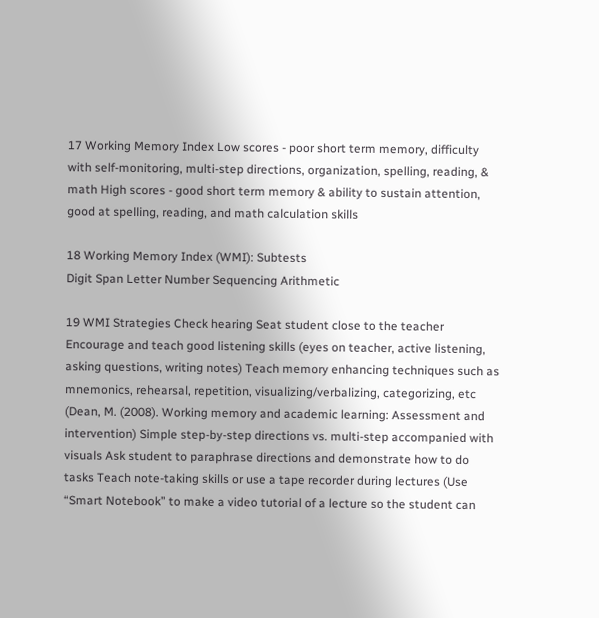17 Working Memory Index Low scores - poor short term memory, difficulty with self-monitoring, multi-step directions, organization, spelling, reading, & math High scores - good short term memory & ability to sustain attention, good at spelling, reading, and math calculation skills

18 Working Memory Index (WMI): Subtests
Digit Span Letter Number Sequencing Arithmetic

19 WMI Strategies Check hearing Seat student close to the teacher
Encourage and teach good listening skills (eyes on teacher, active listening, asking questions, writing notes) Teach memory enhancing techniques such as mnemonics, rehearsal, repetition, visualizing/verbalizing, categorizing, etc (Dean, M. (2008). Working memory and academic learning: Assessment and intervention) Simple step-by-step directions vs. multi-step accompanied with visuals Ask student to paraphrase directions and demonstrate how to do tasks Teach note-taking skills or use a tape recorder during lectures (Use “Smart Notebook” to make a video tutorial of a lecture so the student can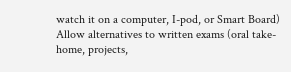watch it on a computer, I-pod, or Smart Board) Allow alternatives to written exams (oral take-home, projects,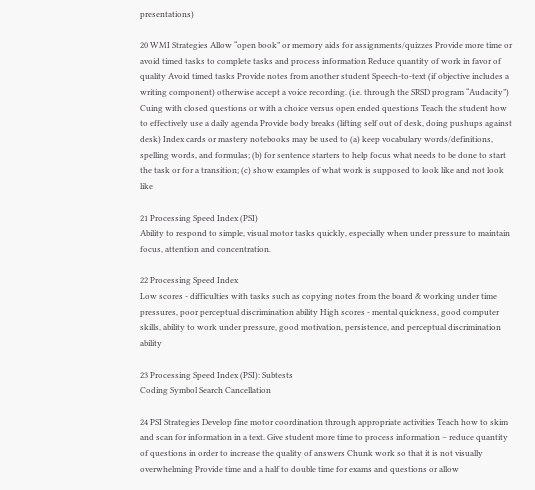presentations)

20 WMI Strategies Allow “open book” or memory aids for assignments/quizzes Provide more time or avoid timed tasks to complete tasks and process information Reduce quantity of work in favor of quality Avoid timed tasks Provide notes from another student Speech-to-text (if objective includes a writing component) otherwise accept a voice recording. (i.e. through the SRSD program “Audacity”) Cuing with closed questions or with a choice versus open ended questions Teach the student how to effectively use a daily agenda Provide body breaks (lifting self out of desk, doing pushups against desk) Index cards or mastery notebooks may be used to (a) keep vocabulary words/definitions, spelling words, and formulas; (b) for sentence starters to help focus what needs to be done to start the task or for a transition; (c) show examples of what work is supposed to look like and not look like

21 Processing Speed Index (PSI)
Ability to respond to simple, visual motor tasks quickly, especially when under pressure to maintain focus, attention and concentration.

22 Processing Speed Index
Low scores - difficulties with tasks such as copying notes from the board & working under time pressures, poor perceptual discrimination ability High scores - mental quickness, good computer skills, ability to work under pressure, good motivation, persistence, and perceptual discrimination ability

23 Processing Speed Index (PSI): Subtests
Coding Symbol Search Cancellation

24 PSI Strategies Develop fine motor coordination through appropriate activities Teach how to skim and scan for information in a text. Give student more time to process information – reduce quantity of questions in order to increase the quality of answers Chunk work so that it is not visually overwhelming Provide time and a half to double time for exams and questions or allow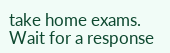take home exams. Wait for a response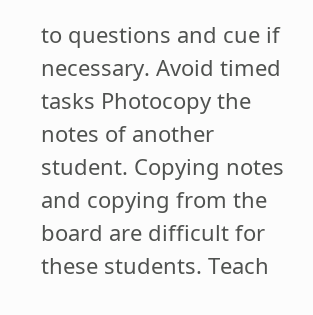to questions and cue if necessary. Avoid timed tasks Photocopy the notes of another student. Copying notes and copying from the board are difficult for these students. Teach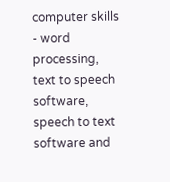computer skills - word processing, text to speech software, speech to text software and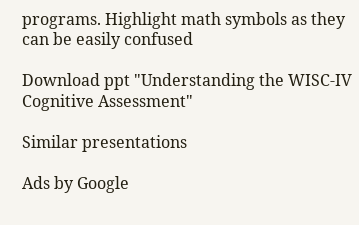programs. Highlight math symbols as they can be easily confused

Download ppt "Understanding the WISC-IV Cognitive Assessment"

Similar presentations

Ads by Google